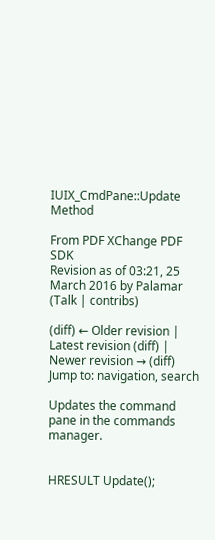IUIX_CmdPane::Update Method

From PDF XChange PDF SDK
Revision as of 03:21, 25 March 2016 by Palamar (Talk | contribs)

(diff) ← Older revision | Latest revision (diff) | Newer revision → (diff)
Jump to: navigation, search

Updates the command pane in the commands manager.


HRESULT Update();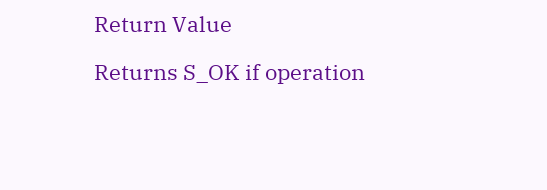Return Value

Returns S_OK if operation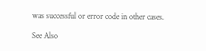was successful or error code in other cases.

See Also